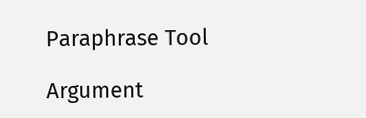Paraphrase Tool

Argument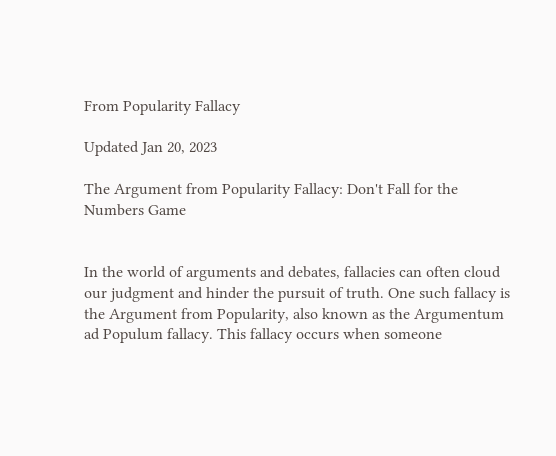From Popularity Fallacy

Updated Jan 20, 2023

The Argument from Popularity Fallacy: Don't Fall for the Numbers Game


In the world of arguments and debates, fallacies can often cloud our judgment and hinder the pursuit of truth. One such fallacy is the Argument from Popularity, also known as the Argumentum ad Populum fallacy. This fallacy occurs when someone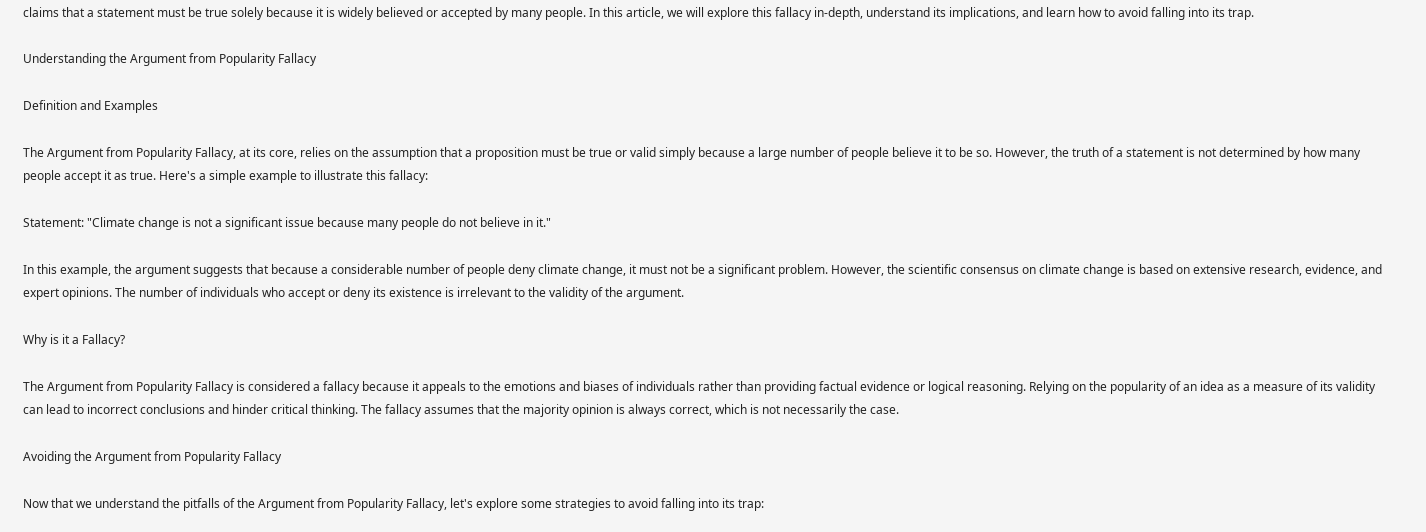claims that a statement must be true solely because it is widely believed or accepted by many people. In this article, we will explore this fallacy in-depth, understand its implications, and learn how to avoid falling into its trap.

Understanding the Argument from Popularity Fallacy

Definition and Examples

The Argument from Popularity Fallacy, at its core, relies on the assumption that a proposition must be true or valid simply because a large number of people believe it to be so. However, the truth of a statement is not determined by how many people accept it as true. Here's a simple example to illustrate this fallacy:

Statement: "Climate change is not a significant issue because many people do not believe in it."

In this example, the argument suggests that because a considerable number of people deny climate change, it must not be a significant problem. However, the scientific consensus on climate change is based on extensive research, evidence, and expert opinions. The number of individuals who accept or deny its existence is irrelevant to the validity of the argument.

Why is it a Fallacy?

The Argument from Popularity Fallacy is considered a fallacy because it appeals to the emotions and biases of individuals rather than providing factual evidence or logical reasoning. Relying on the popularity of an idea as a measure of its validity can lead to incorrect conclusions and hinder critical thinking. The fallacy assumes that the majority opinion is always correct, which is not necessarily the case.

Avoiding the Argument from Popularity Fallacy

Now that we understand the pitfalls of the Argument from Popularity Fallacy, let's explore some strategies to avoid falling into its trap: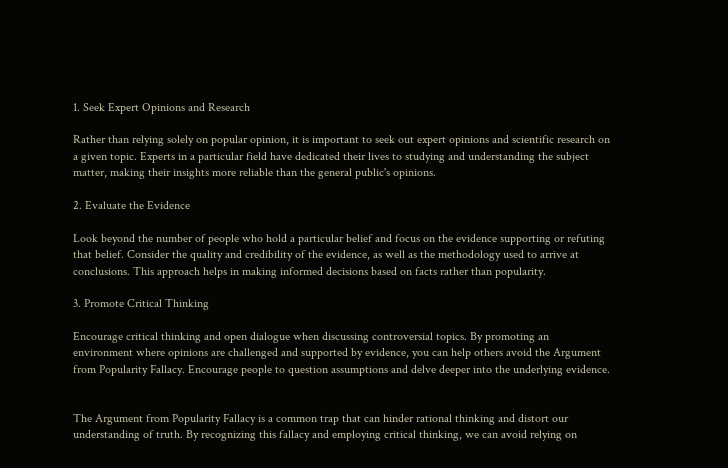1. Seek Expert Opinions and Research

Rather than relying solely on popular opinion, it is important to seek out expert opinions and scientific research on a given topic. Experts in a particular field have dedicated their lives to studying and understanding the subject matter, making their insights more reliable than the general public's opinions.

2. Evaluate the Evidence

Look beyond the number of people who hold a particular belief and focus on the evidence supporting or refuting that belief. Consider the quality and credibility of the evidence, as well as the methodology used to arrive at conclusions. This approach helps in making informed decisions based on facts rather than popularity.

3. Promote Critical Thinking

Encourage critical thinking and open dialogue when discussing controversial topics. By promoting an environment where opinions are challenged and supported by evidence, you can help others avoid the Argument from Popularity Fallacy. Encourage people to question assumptions and delve deeper into the underlying evidence.


The Argument from Popularity Fallacy is a common trap that can hinder rational thinking and distort our understanding of truth. By recognizing this fallacy and employing critical thinking, we can avoid relying on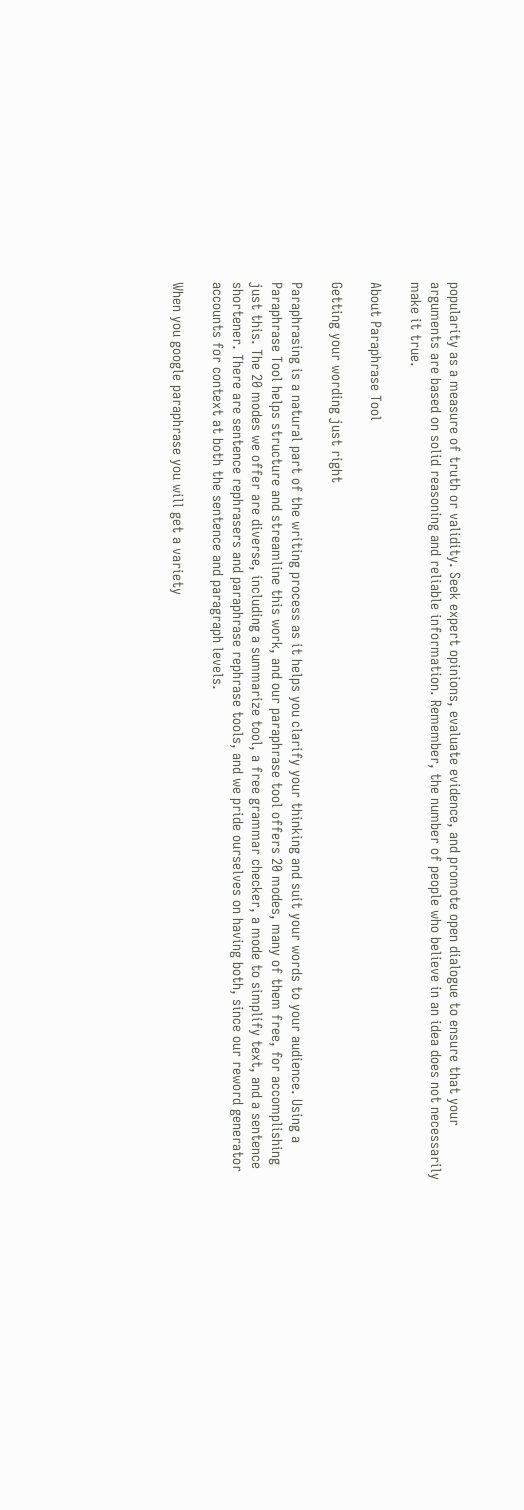popularity as a measure of truth or validity. Seek expert opinions, evaluate evidence, and promote open dialogue to ensure that your arguments are based on solid reasoning and reliable information. Remember, the number of people who believe in an idea does not necessarily make it true.

About Paraphrase Tool

Getting your wording just right

Paraphrasing is a natural part of the writing process as it helps you clarify your thinking and suit your words to your audience. Using a Paraphrase Tool helps structure and streamline this work, and our paraphrase tool offers 20 modes, many of them free, for accomplishing just this. The 20 modes we offer are diverse, including a summarize tool, a free grammar checker, a mode to simplify text, and a sentence shortener. There are sentence rephrasers and paraphrase rephrase tools, and we pride ourselves on having both, since our reword generator accounts for context at both the sentence and paragraph levels.

When you google paraphrase you will get a variety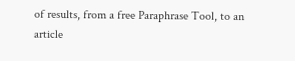of results, from a free Paraphrase Tool, to an article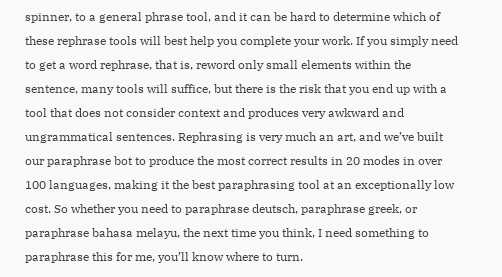spinner, to a general phrase tool, and it can be hard to determine which of these rephrase tools will best help you complete your work. If you simply need to get a word rephrase, that is, reword only small elements within the sentence, many tools will suffice, but there is the risk that you end up with a tool that does not consider context and produces very awkward and ungrammatical sentences. Rephrasing is very much an art, and we’ve built our paraphrase bot to produce the most correct results in 20 modes in over 100 languages, making it the best paraphrasing tool at an exceptionally low cost. So whether you need to paraphrase deutsch, paraphrase greek, or paraphrase bahasa melayu, the next time you think, I need something to paraphrase this for me, you’ll know where to turn.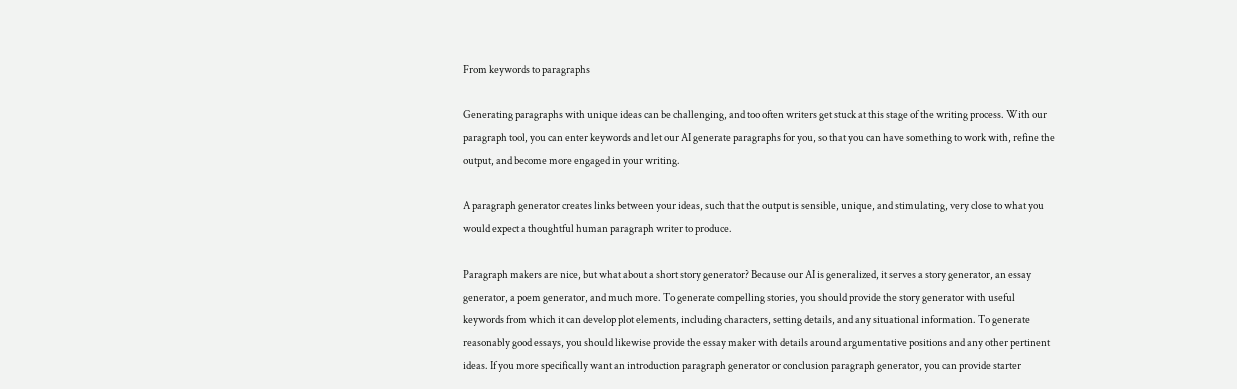From keywords to paragraphs

Generating paragraphs with unique ideas can be challenging, and too often writers get stuck at this stage of the writing process. With our paragraph tool, you can enter keywords and let our AI generate paragraphs for you, so that you can have something to work with, refine the output, and become more engaged in your writing.

A paragraph generator creates links between your ideas, such that the output is sensible, unique, and stimulating, very close to what you would expect a thoughtful human paragraph writer to produce.

Paragraph makers are nice, but what about a short story generator? Because our AI is generalized, it serves a story generator, an essay generator, a poem generator, and much more. To generate compelling stories, you should provide the story generator with useful keywords from which it can develop plot elements, including characters, setting details, and any situational information. To generate reasonably good essays, you should likewise provide the essay maker with details around argumentative positions and any other pertinent ideas. If you more specifically want an introduction paragraph generator or conclusion paragraph generator, you can provide starter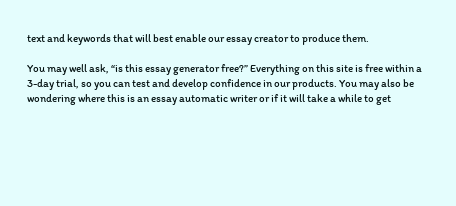text and keywords that will best enable our essay creator to produce them.

You may well ask, “is this essay generator free?” Everything on this site is free within a 3-day trial, so you can test and develop confidence in our products. You may also be wondering where this is an essay automatic writer or if it will take a while to get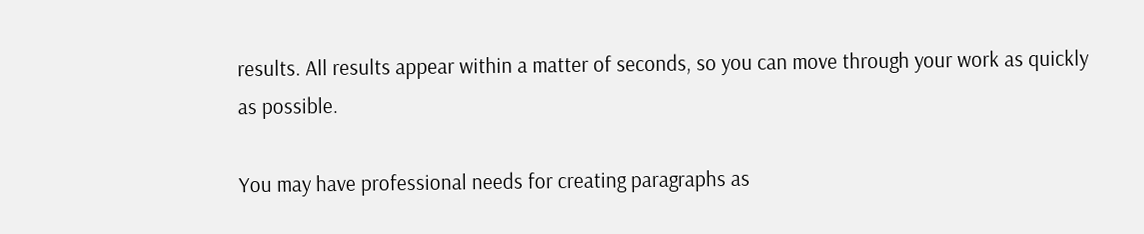results. All results appear within a matter of seconds, so you can move through your work as quickly as possible.

You may have professional needs for creating paragraphs as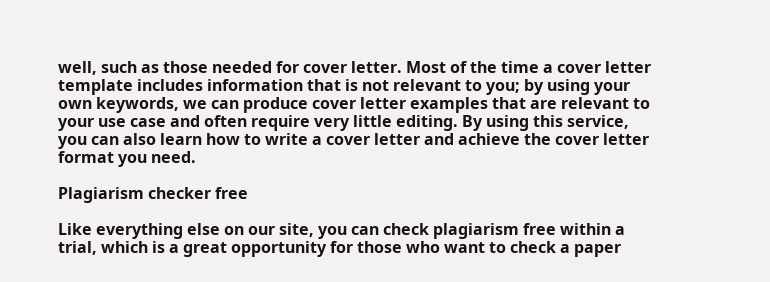well, such as those needed for cover letter. Most of the time a cover letter template includes information that is not relevant to you; by using your own keywords, we can produce cover letter examples that are relevant to your use case and often require very little editing. By using this service, you can also learn how to write a cover letter and achieve the cover letter format you need.

Plagiarism checker free

Like everything else on our site, you can check plagiarism free within a trial, which is a great opportunity for those who want to check a paper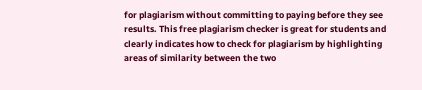for plagiarism without committing to paying before they see results. This free plagiarism checker is great for students and clearly indicates how to check for plagiarism by highlighting areas of similarity between the two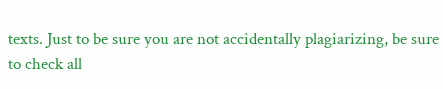texts. Just to be sure you are not accidentally plagiarizing, be sure to check all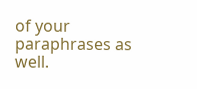of your paraphrases as well.